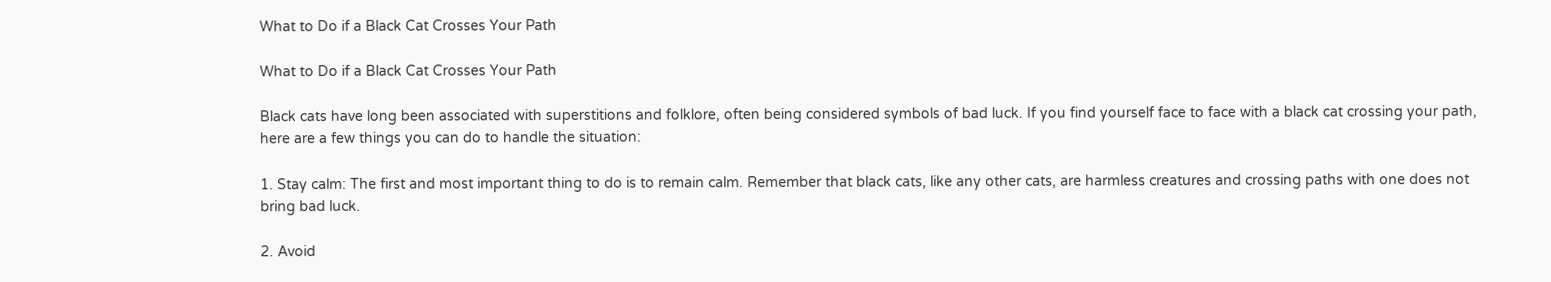What to Do if a Black Cat Crosses Your Path

What to Do if a Black Cat Crosses Your Path

Black cats have long been associated with superstitions and folklore, often being considered symbols of bad luck. If you find yourself face to face with a black cat crossing your path, here are a few things you can do to handle the situation:

1. Stay calm: The first and most important thing to do is to remain calm. Remember that black cats, like any other cats, are harmless creatures and crossing paths with one does not bring bad luck.

2. Avoid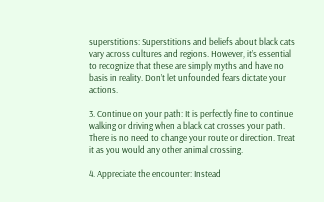superstitions: Superstitions and beliefs about black cats vary across cultures and regions. However, it’s essential to recognize that these are simply myths and have no basis in reality. Don’t let unfounded fears dictate your actions.

3. Continue on your path: It is perfectly fine to continue walking or driving when a black cat crosses your path. There is no need to change your route or direction. Treat it as you would any other animal crossing.

4. Appreciate the encounter: Instead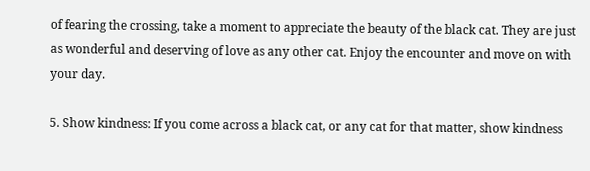of fearing the crossing, take a moment to appreciate the beauty of the black cat. They are just as wonderful and deserving of love as any other cat. Enjoy the encounter and move on with your day.

5. Show kindness: If you come across a black cat, or any cat for that matter, show kindness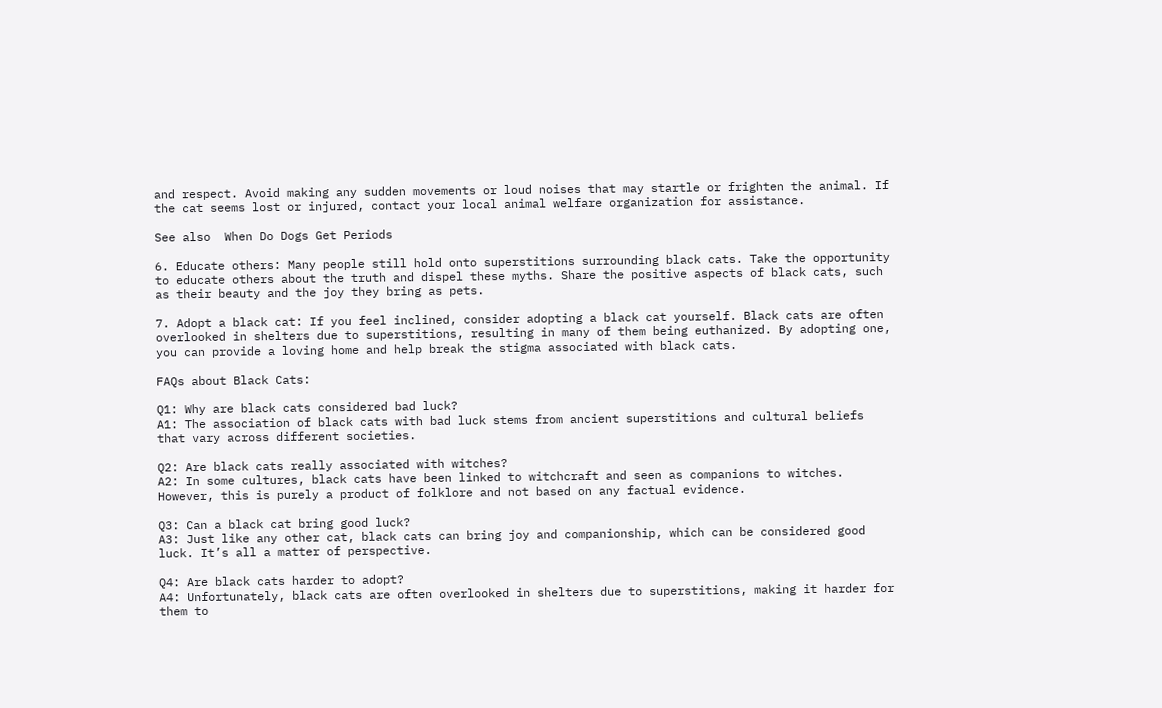and respect. Avoid making any sudden movements or loud noises that may startle or frighten the animal. If the cat seems lost or injured, contact your local animal welfare organization for assistance.

See also  When Do Dogs Get Periods

6. Educate others: Many people still hold onto superstitions surrounding black cats. Take the opportunity to educate others about the truth and dispel these myths. Share the positive aspects of black cats, such as their beauty and the joy they bring as pets.

7. Adopt a black cat: If you feel inclined, consider adopting a black cat yourself. Black cats are often overlooked in shelters due to superstitions, resulting in many of them being euthanized. By adopting one, you can provide a loving home and help break the stigma associated with black cats.

FAQs about Black Cats:

Q1: Why are black cats considered bad luck?
A1: The association of black cats with bad luck stems from ancient superstitions and cultural beliefs that vary across different societies.

Q2: Are black cats really associated with witches?
A2: In some cultures, black cats have been linked to witchcraft and seen as companions to witches. However, this is purely a product of folklore and not based on any factual evidence.

Q3: Can a black cat bring good luck?
A3: Just like any other cat, black cats can bring joy and companionship, which can be considered good luck. It’s all a matter of perspective.

Q4: Are black cats harder to adopt?
A4: Unfortunately, black cats are often overlooked in shelters due to superstitions, making it harder for them to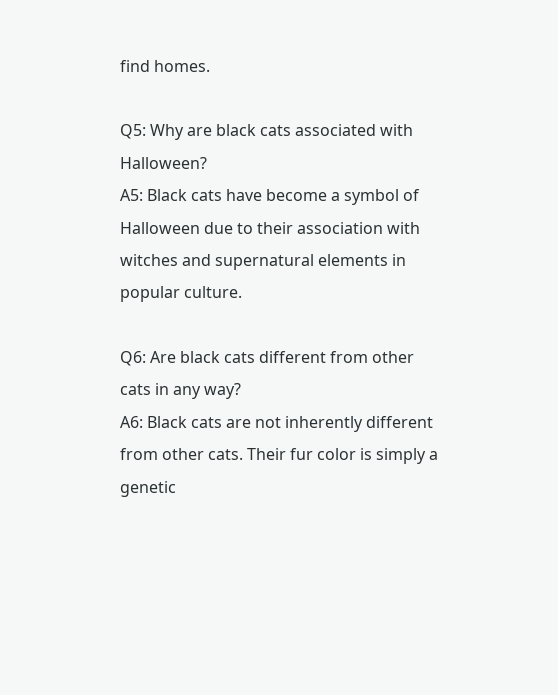find homes.

Q5: Why are black cats associated with Halloween?
A5: Black cats have become a symbol of Halloween due to their association with witches and supernatural elements in popular culture.

Q6: Are black cats different from other cats in any way?
A6: Black cats are not inherently different from other cats. Their fur color is simply a genetic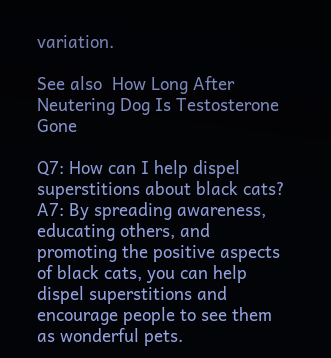variation.

See also  How Long After Neutering Dog Is Testosterone Gone

Q7: How can I help dispel superstitions about black cats?
A7: By spreading awareness, educating others, and promoting the positive aspects of black cats, you can help dispel superstitions and encourage people to see them as wonderful pets.